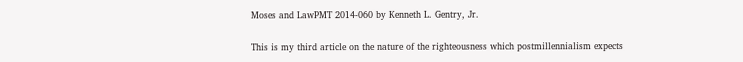Moses and LawPMT 2014-060 by Kenneth L. Gentry, Jr.

This is my third article on the nature of the righteousness which postmillennialism expects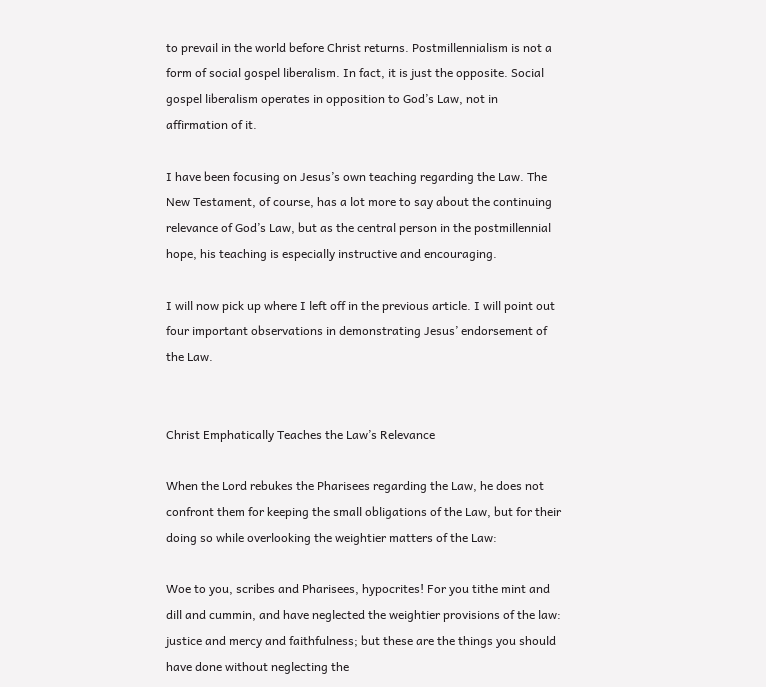to prevail in the world before Christ returns. Postmillennialism is not a form of social gospel liberalism. In fact, it is just the opposite. Social gospel liberalism operates in opposition to God’s Law, not in affirmation of it.

I have been focusing on Jesus’s own teaching regarding the Law. The New Testament, of course, has a lot more to say about the continuing relevance of God’s Law, but as the central person in the postmillennial hope, his teaching is especially instructive and encouraging.

I will now pick up where I left off in the previous article. I will point out four important observations in demonstrating Jesus’ endorsement of the Law.


Christ Emphatically Teaches the Law’s Relevance

When the Lord rebukes the Pharisees regarding the Law, he does not confront them for keeping the small obligations of the Law, but for their doing so while overlooking the weightier matters of the Law:

Woe to you, scribes and Pharisees, hypocrites! For you tithe mint and dill and cummin, and have neglected the weightier provisions of the law: justice and mercy and faithfulness; but these are the things you should have done without neglecting the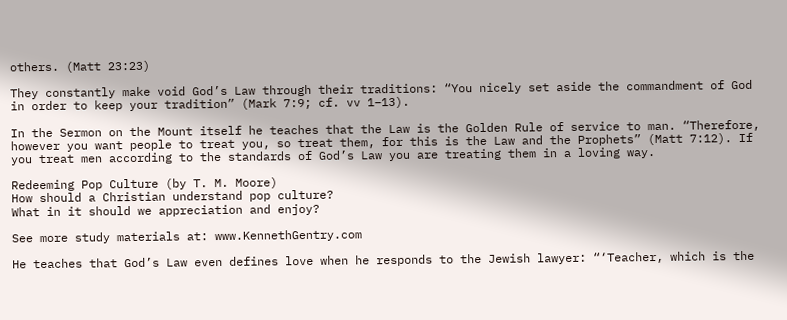others. (Matt 23:23)

They constantly make void God’s Law through their traditions: “You nicely set aside the commandment of God in order to keep your tradition” (Mark 7:9; cf. vv 1–13).

In the Sermon on the Mount itself he teaches that the Law is the Golden Rule of service to man. “Therefore, however you want people to treat you, so treat them, for this is the Law and the Prophets” (Matt 7:12). If you treat men according to the standards of God’s Law you are treating them in a loving way.

Redeeming Pop Culture (by T. M. Moore)
How should a Christian understand pop culture?
What in it should we appreciation and enjoy?

See more study materials at: www.KennethGentry.com

He teaches that God’s Law even defines love when he responds to the Jewish lawyer: “‘Teacher, which is the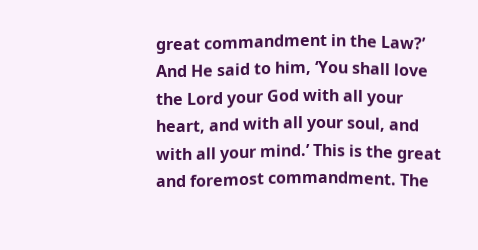great commandment in the Law?’ And He said to him, ‘You shall love the Lord your God with all your heart, and with all your soul, and with all your mind.’ This is the great and foremost commandment. The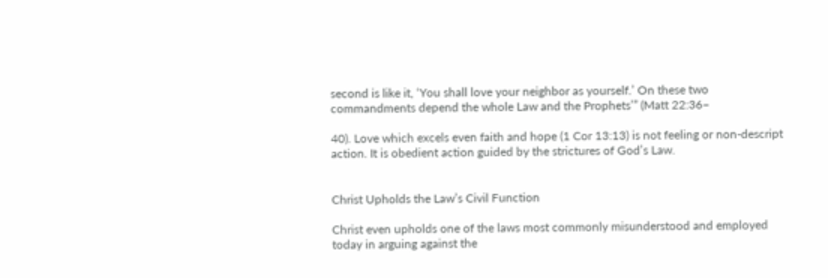second is like it, ‘You shall love your neighbor as yourself.’ On these two commandments depend the whole Law and the Prophets’” (Matt 22:36–

40). Love which excels even faith and hope (1 Cor 13:13) is not feeling or non-descript action. It is obedient action guided by the strictures of God’s Law.


Christ Upholds the Law’s Civil Function

Christ even upholds one of the laws most commonly misunderstood and employed today in arguing against the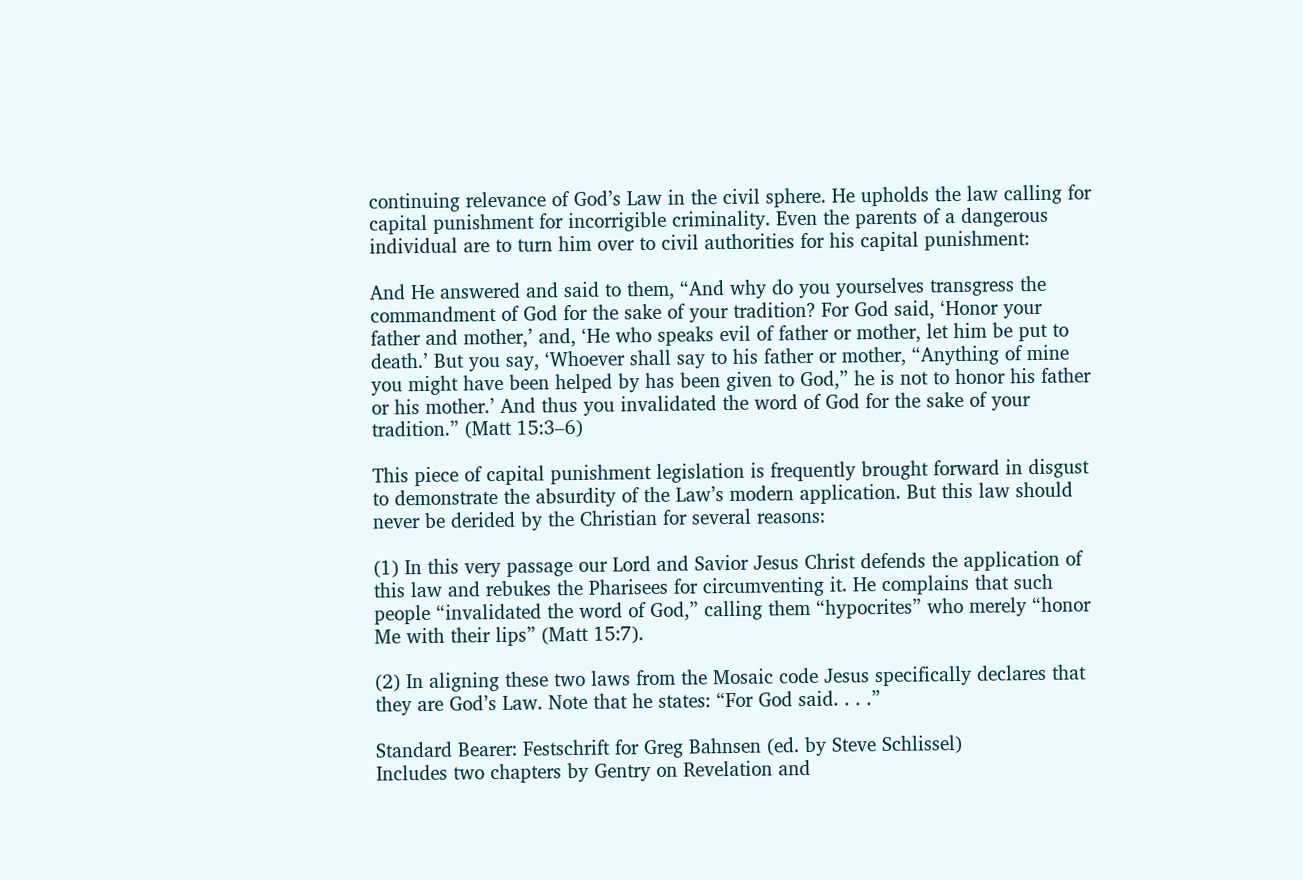continuing relevance of God’s Law in the civil sphere. He upholds the law calling for capital punishment for incorrigible criminality. Even the parents of a dangerous individual are to turn him over to civil authorities for his capital punishment:

And He answered and said to them, “And why do you yourselves transgress the commandment of God for the sake of your tradition? For God said, ‘Honor your father and mother,’ and, ‘He who speaks evil of father or mother, let him be put to death.’ But you say, ‘Whoever shall say to his father or mother, “Anything of mine you might have been helped by has been given to God,” he is not to honor his father or his mother.’ And thus you invalidated the word of God for the sake of your tradition.” (Matt 15:3–6)

This piece of capital punishment legislation is frequently brought forward in disgust to demonstrate the absurdity of the Law’s modern application. But this law should never be derided by the Christian for several reasons:

(1) In this very passage our Lord and Savior Jesus Christ defends the application of this law and rebukes the Pharisees for circumventing it. He complains that such people “invalidated the word of God,” calling them “hypocrites” who merely “honor Me with their lips” (Matt 15:7).

(2) In aligning these two laws from the Mosaic code Jesus specifically declares that they are God’s Law. Note that he states: “For God said. . . .”

Standard Bearer: Festschrift for Greg Bahnsen (ed. by Steve Schlissel)
Includes two chapters by Gentry on Revelation and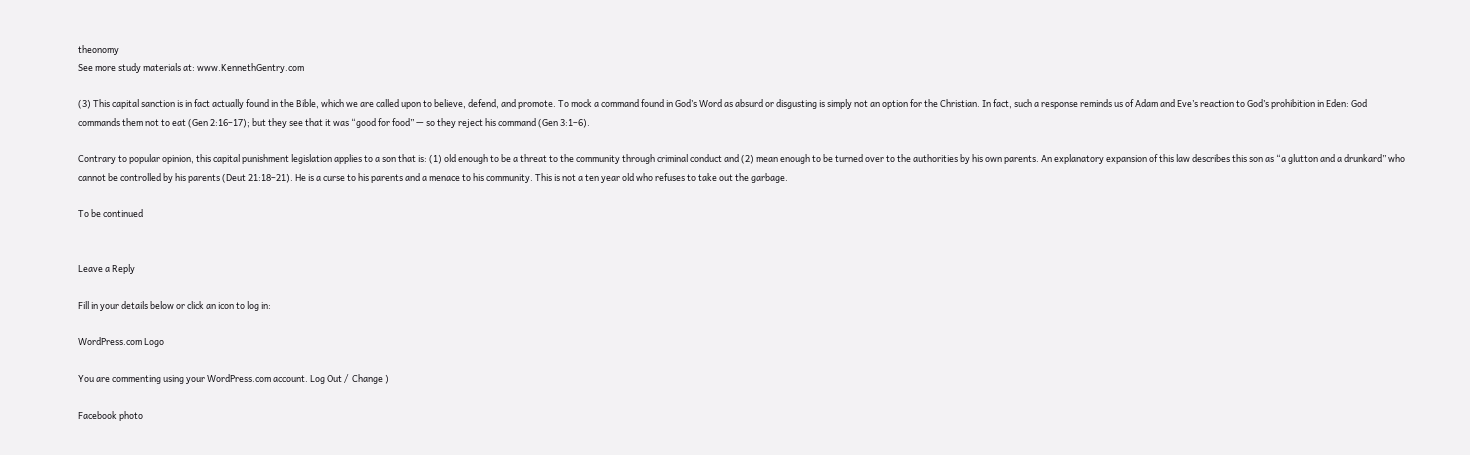theonomy
See more study materials at: www.KennethGentry.com

(3) This capital sanction is in fact actually found in the Bible, which we are called upon to believe, defend, and promote. To mock a command found in God’s Word as absurd or disgusting is simply not an option for the Christian. In fact, such a response reminds us of Adam and Eve’s reaction to God’s prohibition in Eden: God commands them not to eat (Gen 2:16–17); but they see that it was “good for food” — so they reject his command (Gen 3:1–6).

Contrary to popular opinion, this capital punishment legislation applies to a son that is: (1) old enough to be a threat to the community through criminal conduct and (2) mean enough to be turned over to the authorities by his own parents. An explanatory expansion of this law describes this son as “a glutton and a drunkard” who cannot be controlled by his parents (Deut 21:18–21). He is a curse to his parents and a menace to his community. This is not a ten year old who refuses to take out the garbage.

To be continued


Leave a Reply

Fill in your details below or click an icon to log in:

WordPress.com Logo

You are commenting using your WordPress.com account. Log Out /  Change )

Facebook photo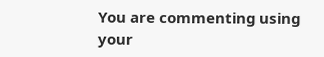You are commenting using your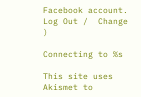Facebook account. Log Out /  Change )

Connecting to %s

This site uses Akismet to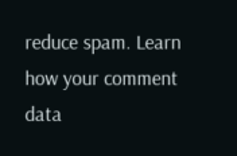reduce spam. Learn how your comment data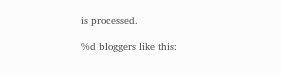is processed.

%d bloggers like this: